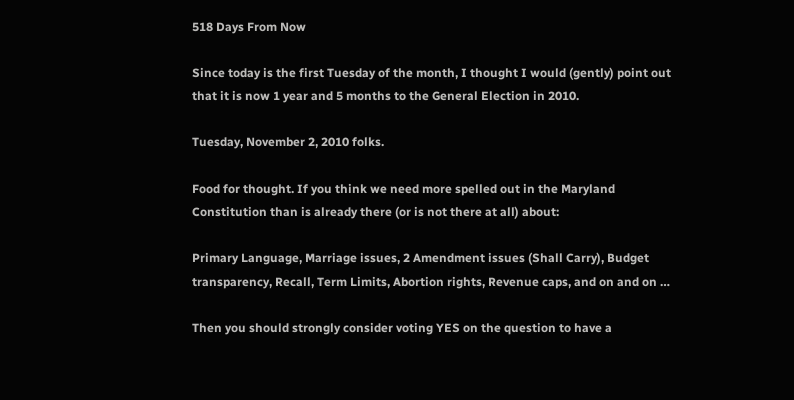518 Days From Now

Since today is the first Tuesday of the month, I thought I would (gently) point out that it is now 1 year and 5 months to the General Election in 2010.

Tuesday, November 2, 2010 folks.

Food for thought. If you think we need more spelled out in the Maryland Constitution than is already there (or is not there at all) about:

Primary Language, Marriage issues, 2 Amendment issues (Shall Carry), Budget transparency, Recall, Term Limits, Abortion rights, Revenue caps, and on and on …

Then you should strongly consider voting YES on the question to have a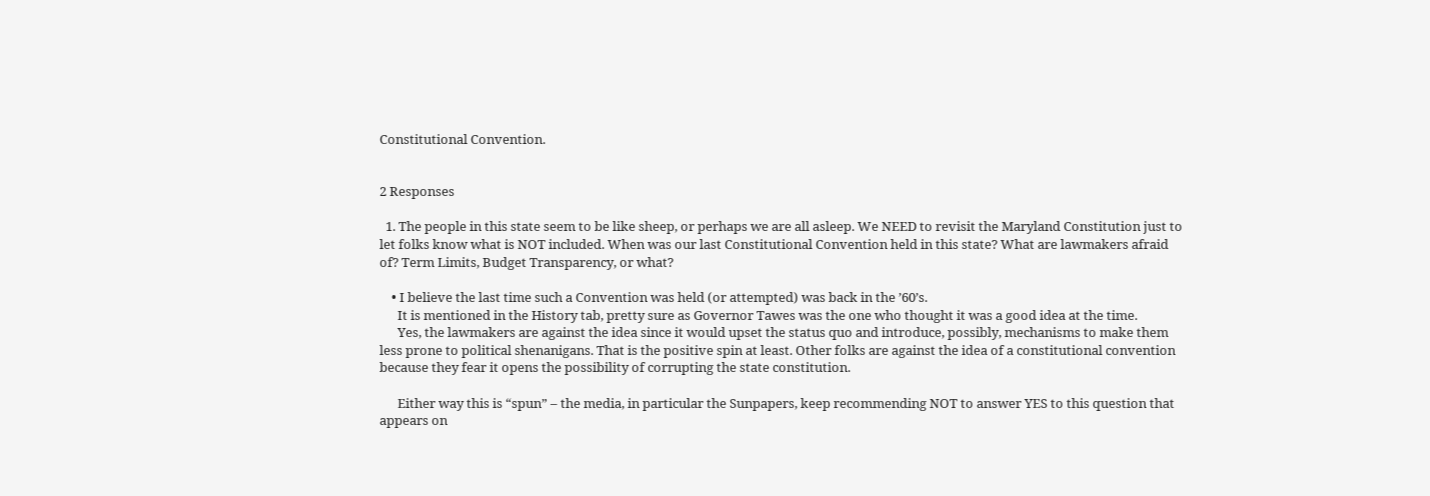Constitutional Convention.


2 Responses

  1. The people in this state seem to be like sheep, or perhaps we are all asleep. We NEED to revisit the Maryland Constitution just to let folks know what is NOT included. When was our last Constitutional Convention held in this state? What are lawmakers afraid of? Term Limits, Budget Transparency, or what?

    • I believe the last time such a Convention was held (or attempted) was back in the ’60’s.
      It is mentioned in the History tab, pretty sure as Governor Tawes was the one who thought it was a good idea at the time.
      Yes, the lawmakers are against the idea since it would upset the status quo and introduce, possibly, mechanisms to make them less prone to political shenanigans. That is the positive spin at least. Other folks are against the idea of a constitutional convention because they fear it opens the possibility of corrupting the state constitution.

      Either way this is “spun” – the media, in particular the Sunpapers, keep recommending NOT to answer YES to this question that appears on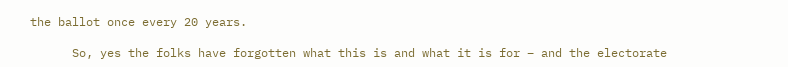the ballot once every 20 years.

      So, yes the folks have forgotten what this is and what it is for – and the electorate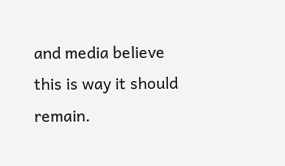and media believe this is way it should remain.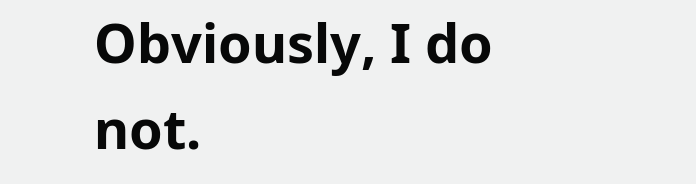Obviously, I do not.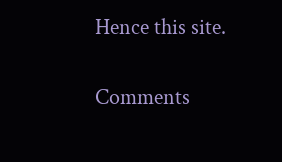Hence this site.

Comments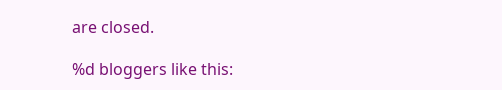are closed.

%d bloggers like this: